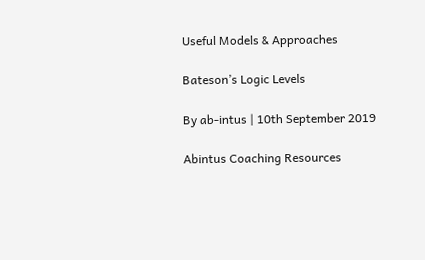Useful Models & Approaches

Bateson’s Logic Levels

By ab-intus | 10th September 2019

Abintus Coaching Resources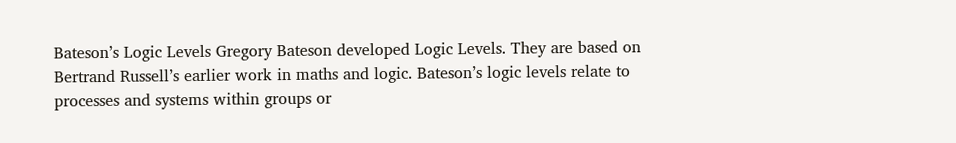Bateson’s Logic Levels Gregory Bateson developed Logic Levels. They are based on Bertrand Russell’s earlier work in maths and logic. Bateson’s logic levels relate to processes and systems within groups or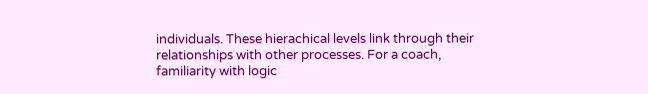individuals. These hierachical levels link through their relationships with other processes. For a coach, familiarity with logic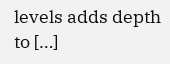levels adds depth to […]